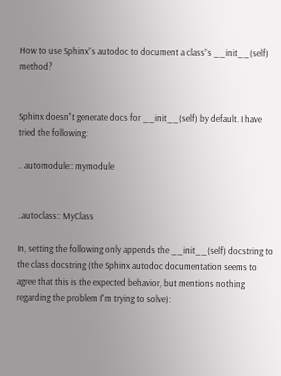How to use Sphinx”s autodoc to document a class”s __init__(self) method?


Sphinx doesn"t generate docs for __init__(self) by default. I have tried the following:

.. automodule:: mymodule


..autoclass:: MyClass

In, setting the following only appends the __init__(self) docstring to the class docstring (the Sphinx autodoc documentation seems to agree that this is the expected behavior, but mentions nothing regarding the problem I"m trying to solve):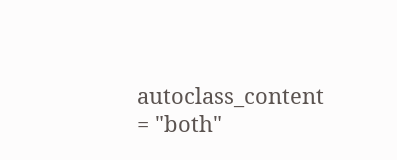autoclass_content = "both"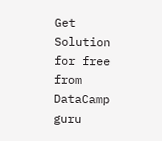Get Solution for free from DataCamp guru